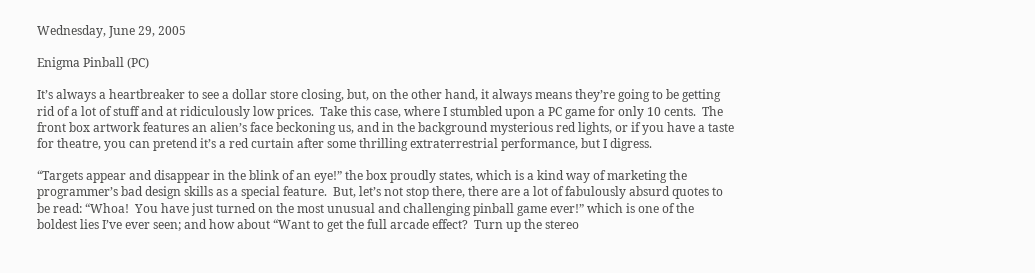Wednesday, June 29, 2005

Enigma Pinball (PC)

It’s always a heartbreaker to see a dollar store closing, but, on the other hand, it always means they’re going to be getting rid of a lot of stuff and at ridiculously low prices.  Take this case, where I stumbled upon a PC game for only 10 cents.  The front box artwork features an alien’s face beckoning us, and in the background mysterious red lights, or if you have a taste for theatre, you can pretend it’s a red curtain after some thrilling extraterrestrial performance, but I digress.

“Targets appear and disappear in the blink of an eye!” the box proudly states, which is a kind way of marketing the programmer’s bad design skills as a special feature.  But, let’s not stop there, there are a lot of fabulously absurd quotes to be read: “Whoa!  You have just turned on the most unusual and challenging pinball game ever!” which is one of the boldest lies I’ve ever seen; and how about “Want to get the full arcade effect?  Turn up the stereo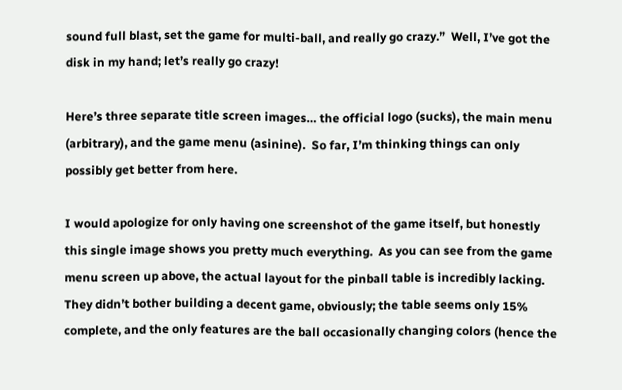sound full blast, set the game for multi-ball, and really go crazy.”  Well, I’ve got the disk in my hand; let’s really go crazy!

Here’s three separate title screen images… the official logo (sucks), the main menu (arbitrary), and the game menu (asinine).  So far, I’m thinking things can only possibly get better from here.

I would apologize for only having one screenshot of the game itself, but honestly this single image shows you pretty much everything.  As you can see from the game menu screen up above, the actual layout for the pinball table is incredibly lacking.  They didn’t bother building a decent game, obviously; the table seems only 15% complete, and the only features are the ball occasionally changing colors (hence the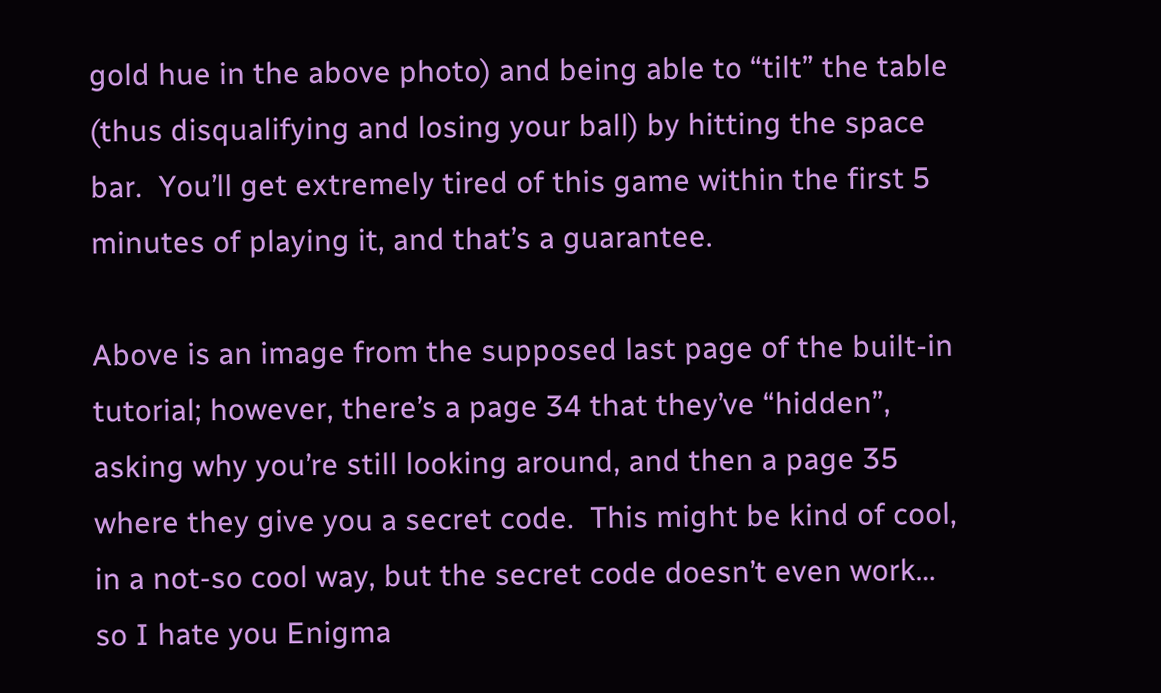gold hue in the above photo) and being able to “tilt” the table (thus disqualifying and losing your ball) by hitting the space bar.  You’ll get extremely tired of this game within the first 5 minutes of playing it, and that’s a guarantee.

Above is an image from the supposed last page of the built-in tutorial; however, there’s a page 34 that they’ve “hidden”, asking why you’re still looking around, and then a page 35 where they give you a secret code.  This might be kind of cool, in a not-so cool way, but the secret code doesn’t even work… so I hate you Enigma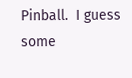Pinball.  I guess some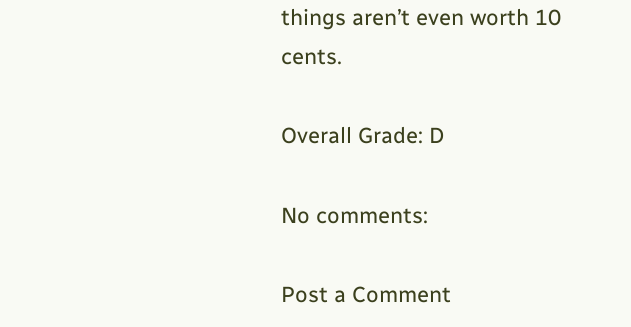things aren’t even worth 10 cents.

Overall Grade: D

No comments:

Post a Comment